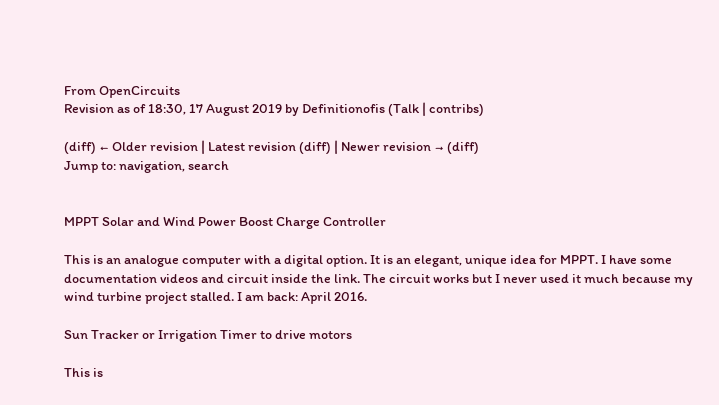From OpenCircuits
Revision as of 18:30, 17 August 2019 by Definitionofis (Talk | contribs)

(diff) ← Older revision | Latest revision (diff) | Newer revision → (diff)
Jump to: navigation, search


MPPT Solar and Wind Power Boost Charge Controller

This is an analogue computer with a digital option. It is an elegant, unique idea for MPPT. I have some documentation videos and circuit inside the link. The circuit works but I never used it much because my wind turbine project stalled. I am back: April 2016.

Sun Tracker or Irrigation Timer to drive motors

This is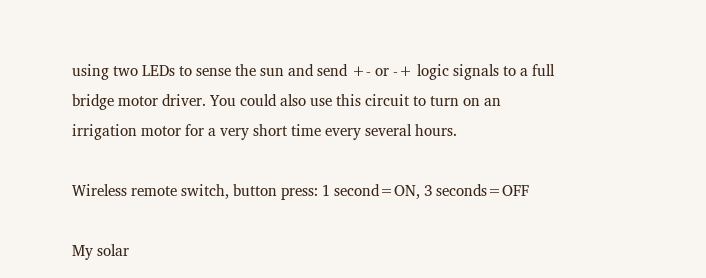using two LEDs to sense the sun and send +- or -+ logic signals to a full bridge motor driver. You could also use this circuit to turn on an irrigation motor for a very short time every several hours.

Wireless remote switch, button press: 1 second=ON, 3 seconds=OFF

My solar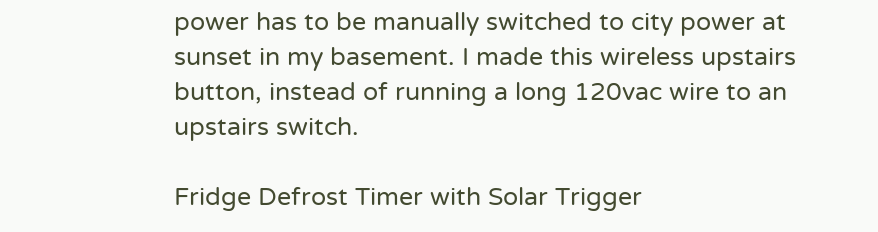power has to be manually switched to city power at sunset in my basement. I made this wireless upstairs button, instead of running a long 120vac wire to an upstairs switch.

Fridge Defrost Timer with Solar Trigger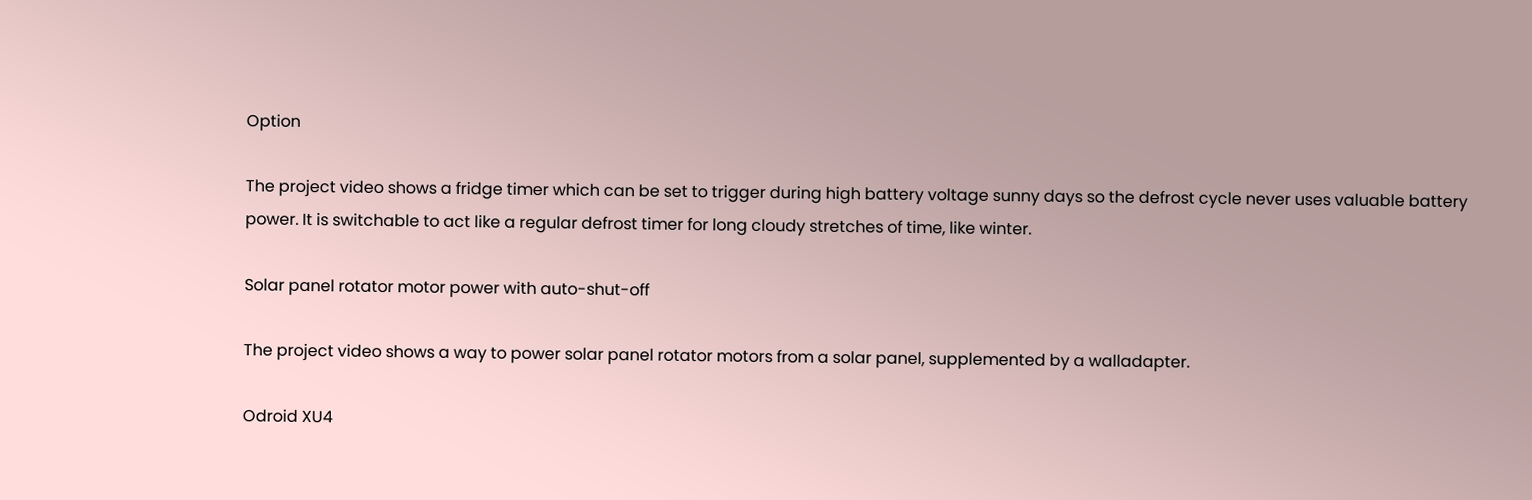Option

The project video shows a fridge timer which can be set to trigger during high battery voltage sunny days so the defrost cycle never uses valuable battery power. It is switchable to act like a regular defrost timer for long cloudy stretches of time, like winter.

Solar panel rotator motor power with auto-shut-off

The project video shows a way to power solar panel rotator motors from a solar panel, supplemented by a walladapter.

Odroid XU4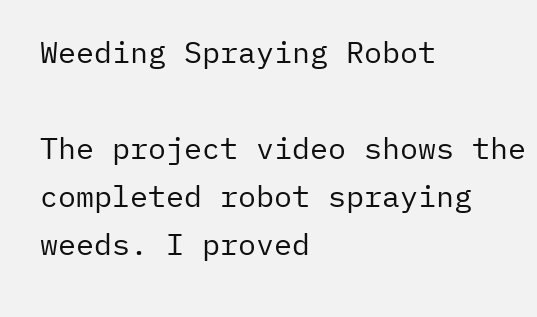Weeding Spraying Robot

The project video shows the completed robot spraying weeds. I proved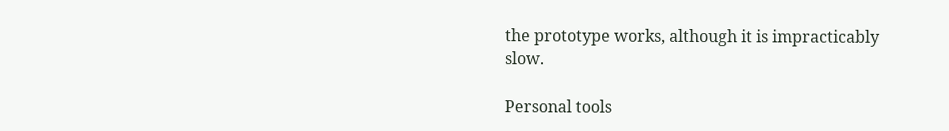the prototype works, although it is impracticably slow.

Personal tools